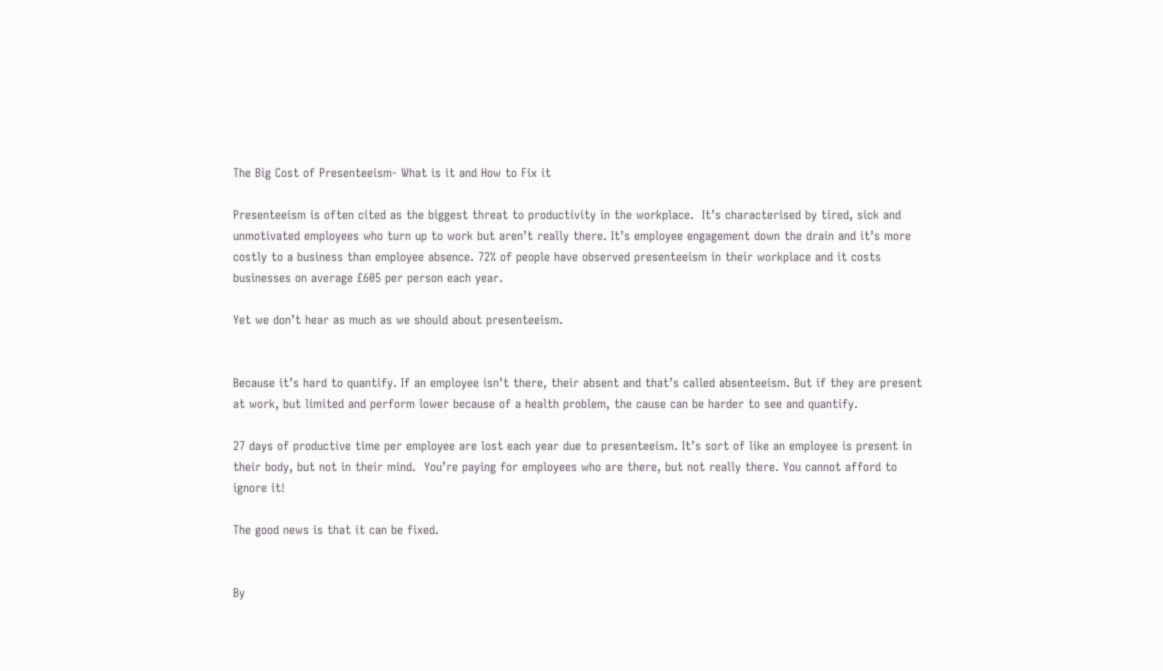The Big Cost of Presenteeism- What is it and How to Fix it

Presenteeism is often cited as the biggest threat to productivity in the workplace.  It’s characterised by tired, sick and unmotivated employees who turn up to work but aren’t really there. It’s employee engagement down the drain and it’s more costly to a business than employee absence. 72% of people have observed presenteeism in their workplace and it costs businesses on average £605 per person each year.

Yet we don’t hear as much as we should about presenteeism.


Because it’s hard to quantify. If an employee isn’t there, their absent and that’s called absenteeism. But if they are present at work, but limited and perform lower because of a health problem, the cause can be harder to see and quantify.

27 days of productive time per employee are lost each year due to presenteeism. It’s sort of like an employee is present in their body, but not in their mind.  You’re paying for employees who are there, but not really there. You cannot afford to ignore it!

The good news is that it can be fixed.


By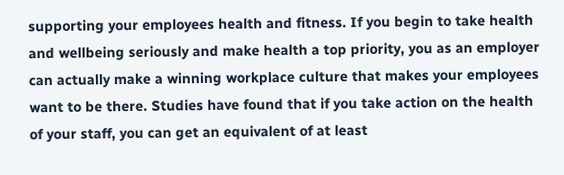supporting your employees health and fitness. If you begin to take health and wellbeing seriously and make health a top priority, you as an employer can actually make a winning workplace culture that makes your employees want to be there. Studies have found that if you take action on the health of your staff, you can get an equivalent of at least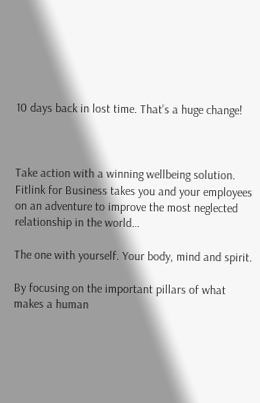10 days back in lost time. That’s a huge change!



Take action with a winning wellbeing solution. Fitlink for Business takes you and your employees on an adventure to improve the most neglected relationship in the world…

The one with yourself. Your body, mind and spirit.

By focusing on the important pillars of what makes a human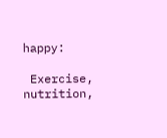happy:

 Exercise, nutrition,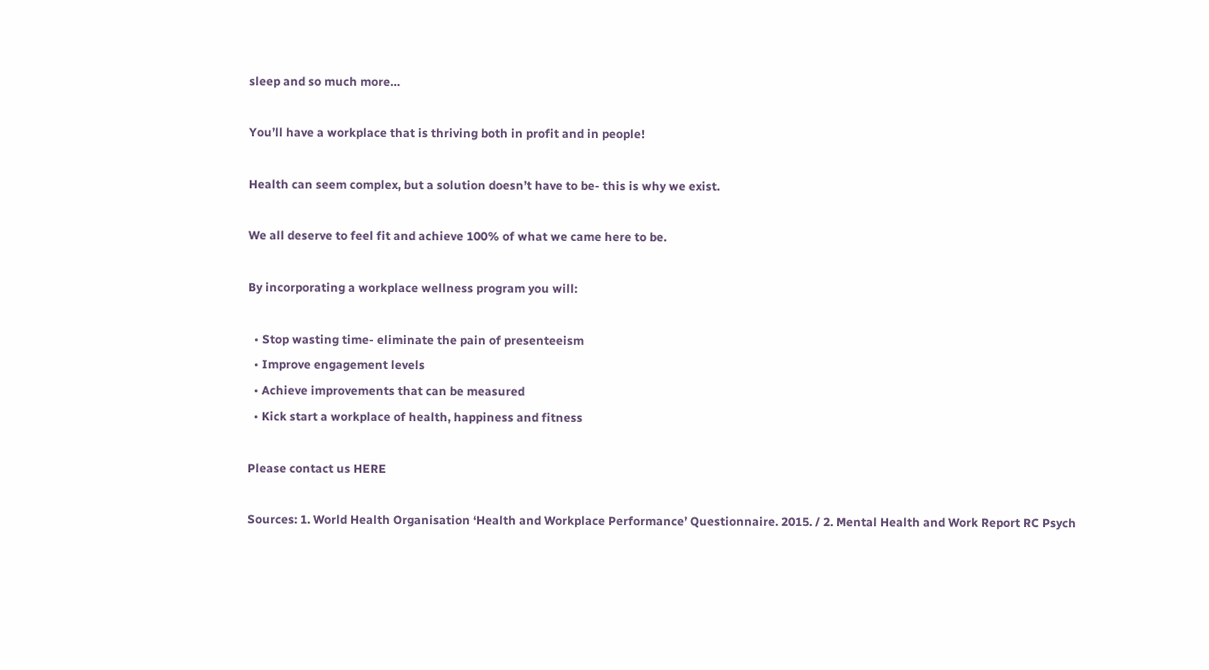sleep and so much more…

You’ll have a workplace that is thriving both in profit and in people!

Health can seem complex, but a solution doesn’t have to be- this is why we exist.

We all deserve to feel fit and achieve 100% of what we came here to be.

By incorporating a workplace wellness program you will:

  • Stop wasting time- eliminate the pain of presenteeism
  • Improve engagement levels
  • Achieve improvements that can be measured
  • Kick start a workplace of health, happiness and fitness

Please contact us HERE

Sources: 1. World Health Organisation ‘Health and Workplace Performance’ Questionnaire. 2015. / 2. Mental Health and Work Report RC Psych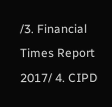/3. Financial Times Report 2017/ 4. CIPD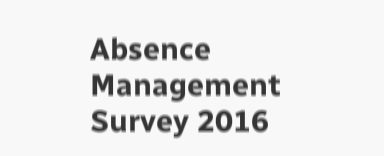Absence Management Survey 2016